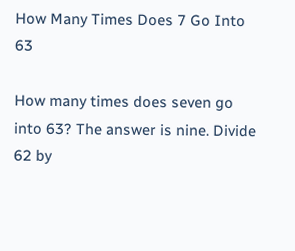How Many Times Does 7 Go Into 63

How many times does seven go into 63? The answer is nine. Divide 62 by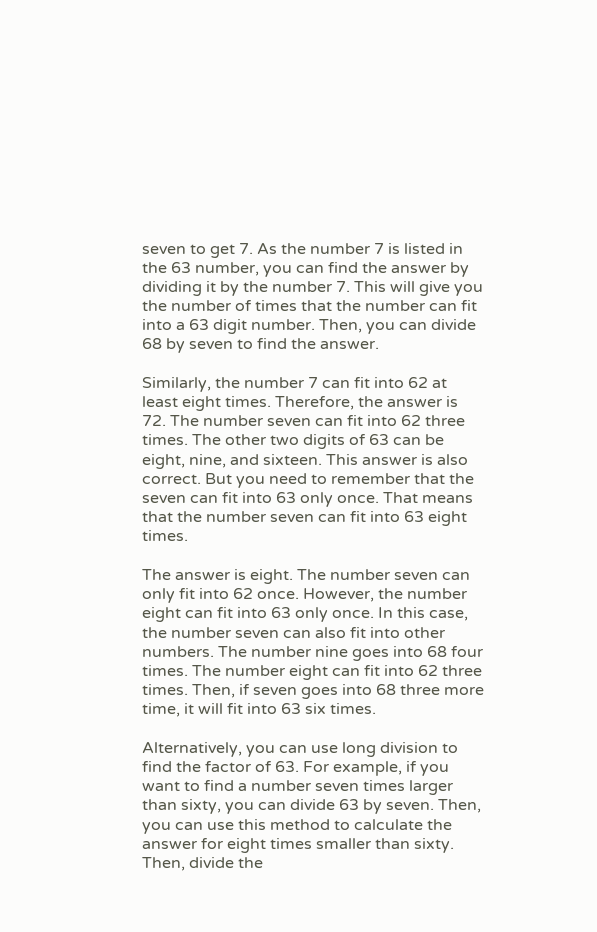seven to get 7. As the number 7 is listed in the 63 number, you can find the answer by dividing it by the number 7. This will give you the number of times that the number can fit into a 63 digit number. Then, you can divide 68 by seven to find the answer.

Similarly, the number 7 can fit into 62 at least eight times. Therefore, the answer is 72. The number seven can fit into 62 three times. The other two digits of 63 can be eight, nine, and sixteen. This answer is also correct. But you need to remember that the seven can fit into 63 only once. That means that the number seven can fit into 63 eight times.

The answer is eight. The number seven can only fit into 62 once. However, the number eight can fit into 63 only once. In this case, the number seven can also fit into other numbers. The number nine goes into 68 four times. The number eight can fit into 62 three times. Then, if seven goes into 68 three more time, it will fit into 63 six times.

Alternatively, you can use long division to find the factor of 63. For example, if you want to find a number seven times larger than sixty, you can divide 63 by seven. Then, you can use this method to calculate the answer for eight times smaller than sixty. Then, divide the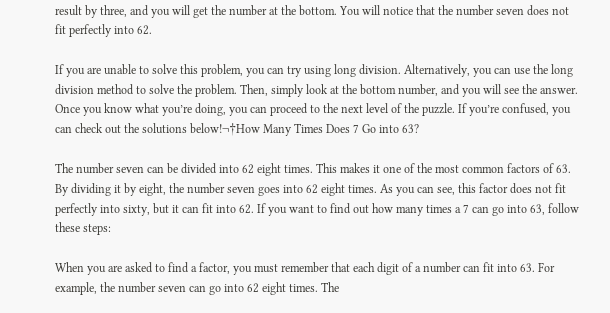result by three, and you will get the number at the bottom. You will notice that the number seven does not fit perfectly into 62.

If you are unable to solve this problem, you can try using long division. Alternatively, you can use the long division method to solve the problem. Then, simply look at the bottom number, and you will see the answer. Once you know what you’re doing, you can proceed to the next level of the puzzle. If you’re confused, you can check out the solutions below!¬†How Many Times Does 7 Go into 63?

The number seven can be divided into 62 eight times. This makes it one of the most common factors of 63. By dividing it by eight, the number seven goes into 62 eight times. As you can see, this factor does not fit perfectly into sixty, but it can fit into 62. If you want to find out how many times a 7 can go into 63, follow these steps:

When you are asked to find a factor, you must remember that each digit of a number can fit into 63. For example, the number seven can go into 62 eight times. The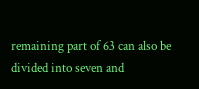remaining part of 63 can also be divided into seven and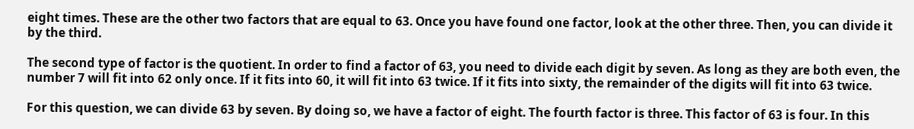eight times. These are the other two factors that are equal to 63. Once you have found one factor, look at the other three. Then, you can divide it by the third.

The second type of factor is the quotient. In order to find a factor of 63, you need to divide each digit by seven. As long as they are both even, the number 7 will fit into 62 only once. If it fits into 60, it will fit into 63 twice. If it fits into sixty, the remainder of the digits will fit into 63 twice.

For this question, we can divide 63 by seven. By doing so, we have a factor of eight. The fourth factor is three. This factor of 63 is four. In this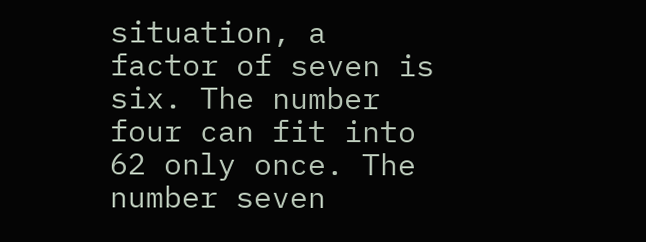situation, a factor of seven is six. The number four can fit into 62 only once. The number seven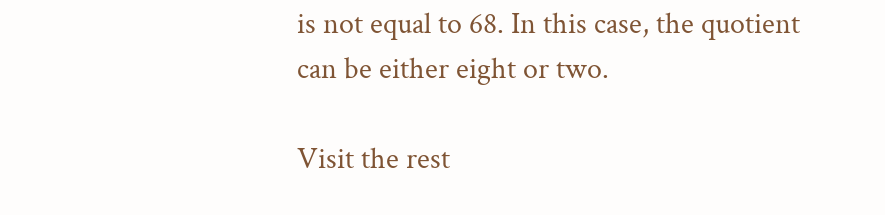is not equal to 68. In this case, the quotient can be either eight or two.

Visit the rest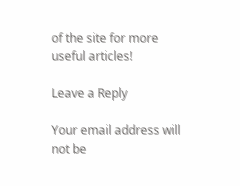of the site for more useful articles!

Leave a Reply

Your email address will not be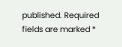published. Required fields are marked *